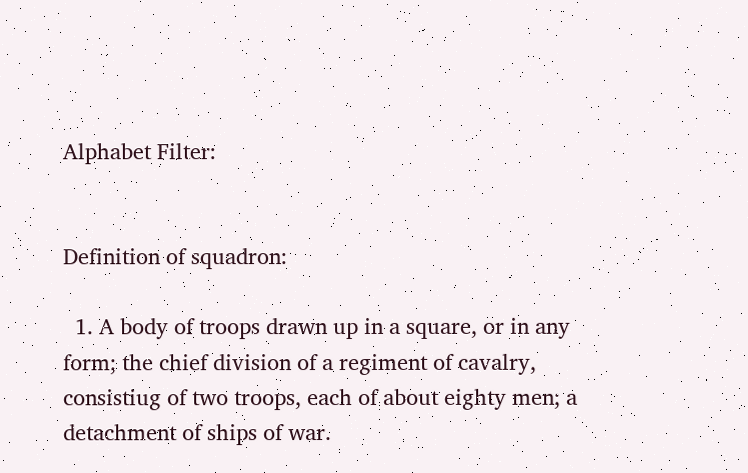Alphabet Filter:


Definition of squadron:

  1. A body of troops drawn up in a square, or in any form; the chief division of a regiment of cavalry, consistiug of two troops, each of about eighty men; a detachment of ships of war.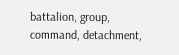battalion, group, command, detachment,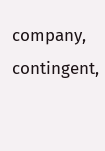company, contingent,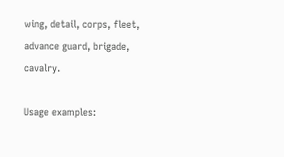wing, detail, corps, fleet, advance guard, brigade, cavalry.

Usage examples: